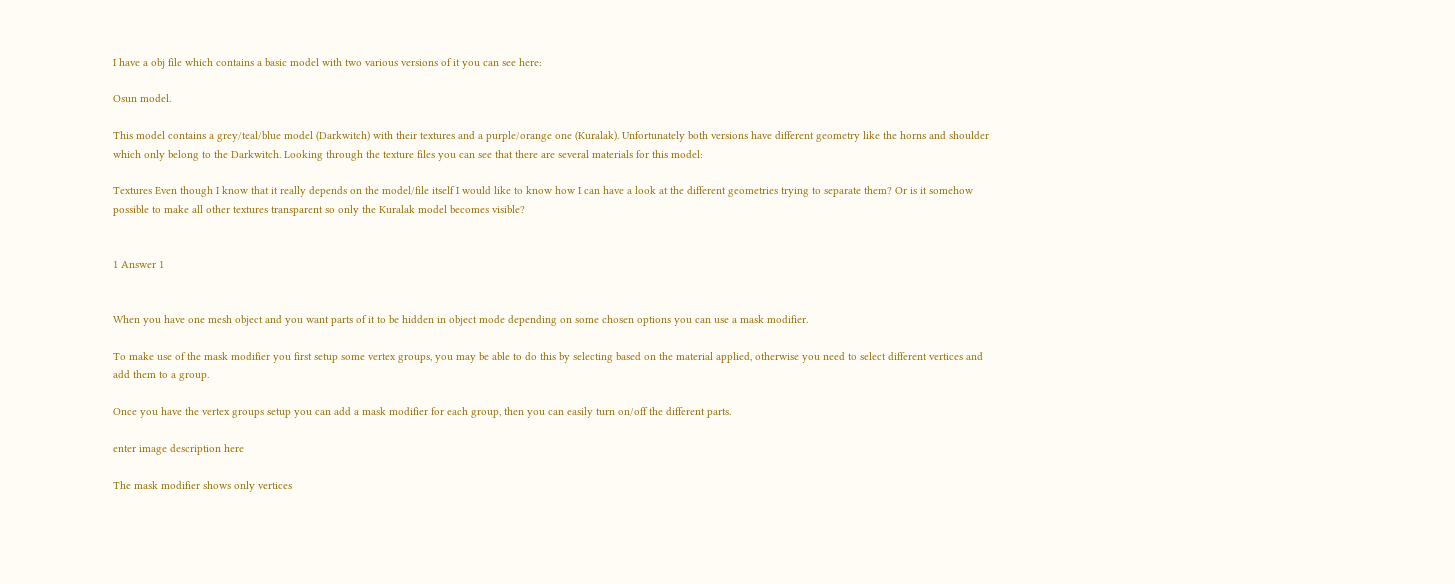I have a obj file which contains a basic model with two various versions of it you can see here:

Osun model.

This model contains a grey/teal/blue model (Darkwitch) with their textures and a purple/orange one (Kuralak). Unfortunately both versions have different geometry like the horns and shoulder which only belong to the Darkwitch. Looking through the texture files you can see that there are several materials for this model:

Textures Even though I know that it really depends on the model/file itself I would like to know how I can have a look at the different geometries trying to separate them? Or is it somehow possible to make all other textures transparent so only the Kuralak model becomes visible?


1 Answer 1


When you have one mesh object and you want parts of it to be hidden in object mode depending on some chosen options you can use a mask modifier.

To make use of the mask modifier you first setup some vertex groups, you may be able to do this by selecting based on the material applied, otherwise you need to select different vertices and add them to a group.

Once you have the vertex groups setup you can add a mask modifier for each group, then you can easily turn on/off the different parts.

enter image description here

The mask modifier shows only vertices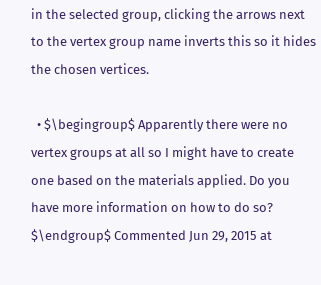in the selected group, clicking the arrows next to the vertex group name inverts this so it hides the chosen vertices.

  • $\begingroup$ Apparently there were no vertex groups at all so I might have to create one based on the materials applied. Do you have more information on how to do so? $\endgroup$ Commented Jun 29, 2015 at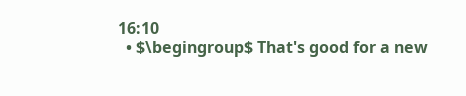16:10
  • $\begingroup$ That's good for a new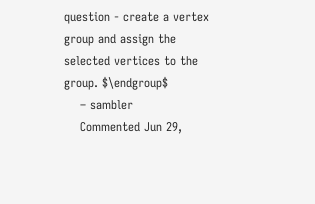question - create a vertex group and assign the selected vertices to the group. $\endgroup$
    – sambler
    Commented Jun 29,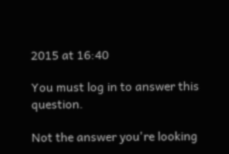2015 at 16:40

You must log in to answer this question.

Not the answer you're looking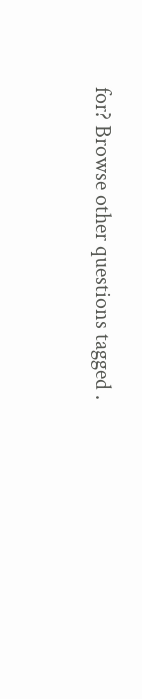for? Browse other questions tagged .